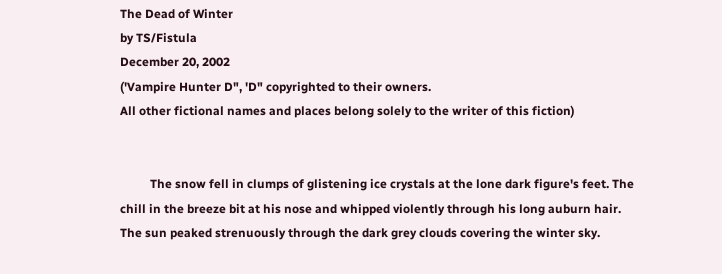The Dead of Winter
by TS/Fistula
December 20, 2002
('Vampire Hunter D", 'D" copyrighted to their owners.
All other fictional names and places belong solely to the writer of this fiction)


          The snow fell in clumps of glistening ice crystals at the lone dark figure's feet. The chill in the breeze bit at his nose and whipped violently through his long auburn hair. The sun peaked strenuously through the dark grey clouds covering the winter sky.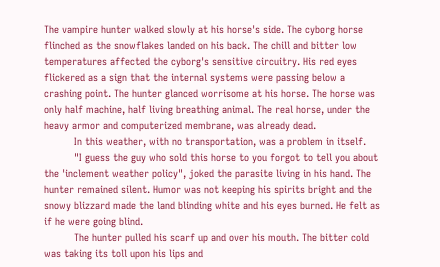The vampire hunter walked slowly at his horse's side. The cyborg horse flinched as the snowflakes landed on his back. The chill and bitter low temperatures affected the cyborg's sensitive circuitry. His red eyes flickered as a sign that the internal systems were passing below a crashing point. The hunter glanced worrisome at his horse. The horse was only half machine, half living breathing animal. The real horse, under the heavy armor and computerized membrane, was already dead.
          In this weather, with no transportation, was a problem in itself.
          "I guess the guy who sold this horse to you forgot to tell you about the 'inclement weather policy", joked the parasite living in his hand. The hunter remained silent. Humor was not keeping his spirits bright and the snowy blizzard made the land blinding white and his eyes burned. He felt as if he were going blind.
          The hunter pulled his scarf up and over his mouth. The bitter cold was taking its toll upon his lips and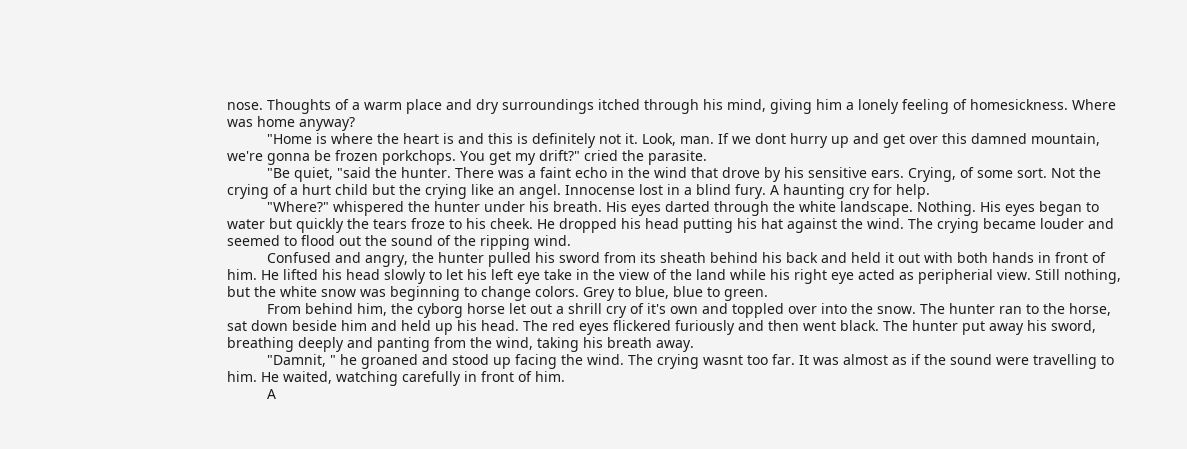nose. Thoughts of a warm place and dry surroundings itched through his mind, giving him a lonely feeling of homesickness. Where was home anyway?
          "Home is where the heart is and this is definitely not it. Look, man. If we dont hurry up and get over this damned mountain, we're gonna be frozen porkchops. You get my drift?" cried the parasite.
          "Be quiet, "said the hunter. There was a faint echo in the wind that drove by his sensitive ears. Crying, of some sort. Not the crying of a hurt child but the crying like an angel. Innocense lost in a blind fury. A haunting cry for help.
          "Where?" whispered the hunter under his breath. His eyes darted through the white landscape. Nothing. His eyes began to water but quickly the tears froze to his cheek. He dropped his head putting his hat against the wind. The crying became louder and seemed to flood out the sound of the ripping wind.
          Confused and angry, the hunter pulled his sword from its sheath behind his back and held it out with both hands in front of him. He lifted his head slowly to let his left eye take in the view of the land while his right eye acted as peripherial view. Still nothing, but the white snow was beginning to change colors. Grey to blue, blue to green.
          From behind him, the cyborg horse let out a shrill cry of it's own and toppled over into the snow. The hunter ran to the horse, sat down beside him and held up his head. The red eyes flickered furiously and then went black. The hunter put away his sword, breathing deeply and panting from the wind, taking his breath away.
          "Damnit, " he groaned and stood up facing the wind. The crying wasnt too far. It was almost as if the sound were travelling to him. He waited, watching carefully in front of him.
          A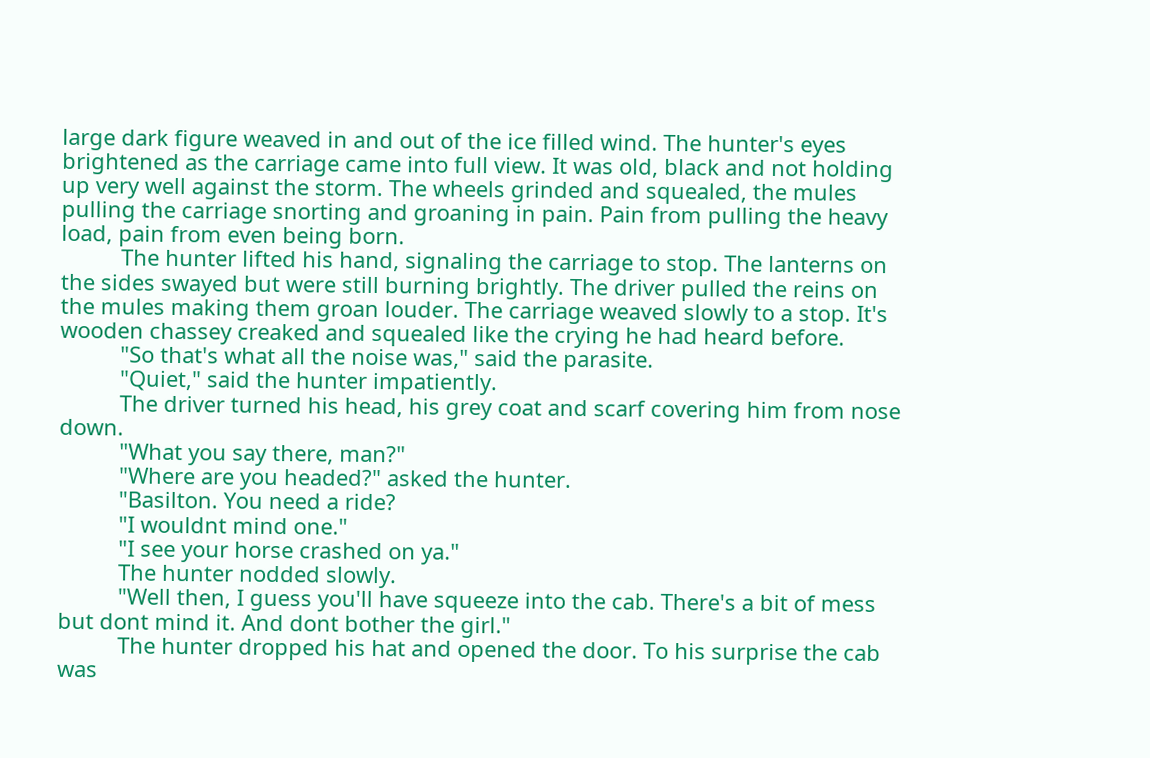large dark figure weaved in and out of the ice filled wind. The hunter's eyes brightened as the carriage came into full view. It was old, black and not holding up very well against the storm. The wheels grinded and squealed, the mules pulling the carriage snorting and groaning in pain. Pain from pulling the heavy load, pain from even being born.
          The hunter lifted his hand, signaling the carriage to stop. The lanterns on the sides swayed but were still burning brightly. The driver pulled the reins on the mules making them groan louder. The carriage weaved slowly to a stop. It's wooden chassey creaked and squealed like the crying he had heard before.
          "So that's what all the noise was," said the parasite.
          "Quiet," said the hunter impatiently.
          The driver turned his head, his grey coat and scarf covering him from nose down.
          "What you say there, man?"
          "Where are you headed?" asked the hunter.
          "Basilton. You need a ride?
          "I wouldnt mind one."
          "I see your horse crashed on ya."
          The hunter nodded slowly.
          "Well then, I guess you'll have squeeze into the cab. There's a bit of mess but dont mind it. And dont bother the girl."
          The hunter dropped his hat and opened the door. To his surprise the cab was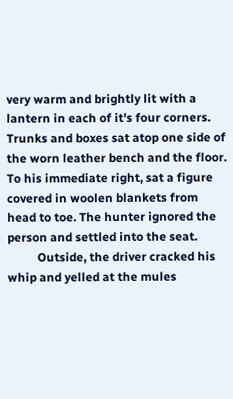very warm and brightly lit with a lantern in each of it's four corners. Trunks and boxes sat atop one side of the worn leather bench and the floor. To his immediate right, sat a figure covered in woolen blankets from head to toe. The hunter ignored the person and settled into the seat.
          Outside, the driver cracked his whip and yelled at the mules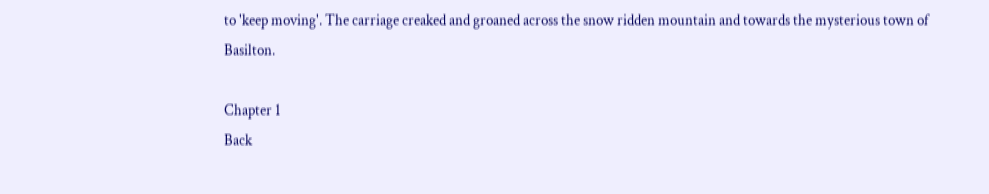to 'keep moving'. The carriage creaked and groaned across the snow ridden mountain and towards the mysterious town of Basilton.

Chapter 1
Back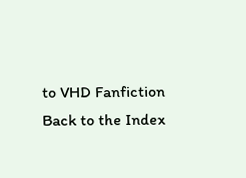to VHD Fanfiction
Back to the Index